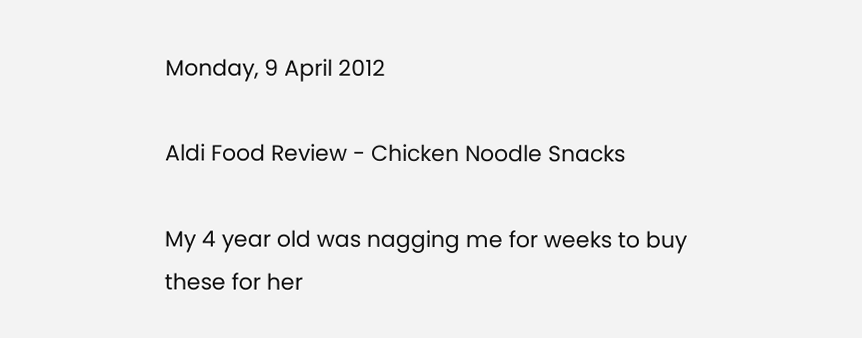Monday, 9 April 2012

Aldi Food Review - Chicken Noodle Snacks

My 4 year old was nagging me for weeks to buy these for her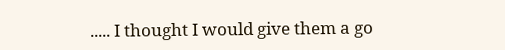..... I thought I would give them a go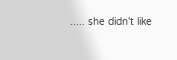..... she didn't like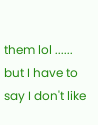them lol ...... but I have to say I don't like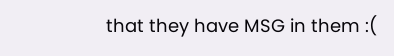that they have MSG in them :(